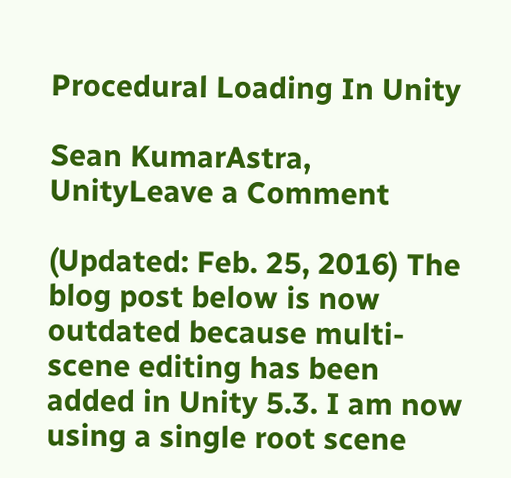Procedural Loading In Unity

Sean KumarAstra, UnityLeave a Comment

(Updated: Feb. 25, 2016) The blog post below is now outdated because multi-scene editing has been added in Unity 5.3. I am now using a single root scene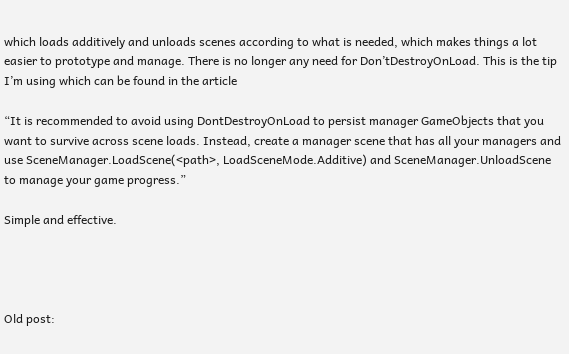which loads additively and unloads scenes according to what is needed, which makes things a lot easier to prototype and manage. There is no longer any need for Don’tDestroyOnLoad. This is the tip I’m using which can be found in the article

“It is recommended to avoid using DontDestroyOnLoad to persist manager GameObjects that you want to survive across scene loads. Instead, create a manager scene that has all your managers and use SceneManager.LoadScene(<path>, LoadSceneMode.Additive) and SceneManager.UnloadScene to manage your game progress.”

Simple and effective.




Old post: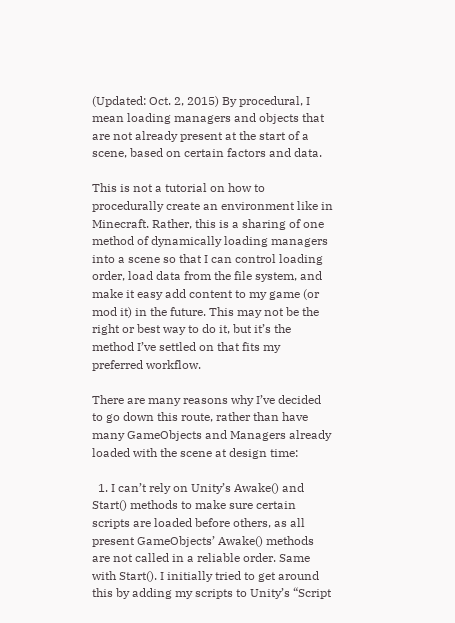(Updated: Oct. 2, 2015) By procedural, I mean loading managers and objects that are not already present at the start of a scene, based on certain factors and data.

This is not a tutorial on how to procedurally create an environment like in Minecraft. Rather, this is a sharing of one method of dynamically loading managers into a scene so that I can control loading order, load data from the file system, and make it easy add content to my game (or mod it) in the future. This may not be the right or best way to do it, but it’s the method I’ve settled on that fits my preferred workflow.

There are many reasons why I’ve decided to go down this route, rather than have many GameObjects and Managers already loaded with the scene at design time:

  1. I can’t rely on Unity’s Awake() and Start() methods to make sure certain scripts are loaded before others, as all present GameObjects’ Awake() methods are not called in a reliable order. Same with Start(). I initially tried to get around this by adding my scripts to Unity’s “Script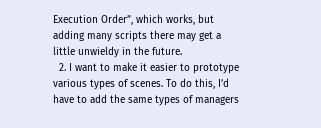Execution Order”, which works, but adding many scripts there may get a little unwieldy in the future.
  2. I want to make it easier to prototype various types of scenes. To do this, I’d have to add the same types of managers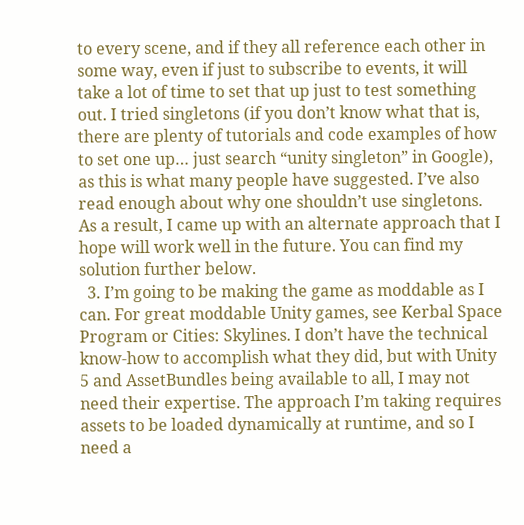to every scene, and if they all reference each other in some way, even if just to subscribe to events, it will take a lot of time to set that up just to test something out. I tried singletons (if you don’t know what that is, there are plenty of tutorials and code examples of how to set one up… just search “unity singleton” in Google), as this is what many people have suggested. I’ve also read enough about why one shouldn’t use singletons. As a result, I came up with an alternate approach that I hope will work well in the future. You can find my solution further below.
  3. I’m going to be making the game as moddable as I can. For great moddable Unity games, see Kerbal Space Program or Cities: Skylines. I don’t have the technical know-how to accomplish what they did, but with Unity 5 and AssetBundles being available to all, I may not need their expertise. The approach I’m taking requires assets to be loaded dynamically at runtime, and so I need a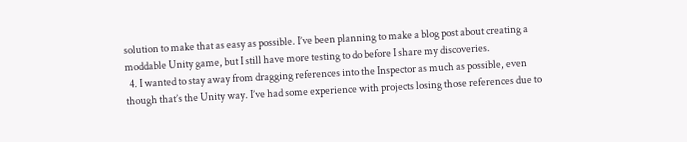solution to make that as easy as possible. I’ve been planning to make a blog post about creating a moddable Unity game, but I still have more testing to do before I share my discoveries.
  4. I wanted to stay away from dragging references into the Inspector as much as possible, even though that’s the Unity way. I’ve had some experience with projects losing those references due to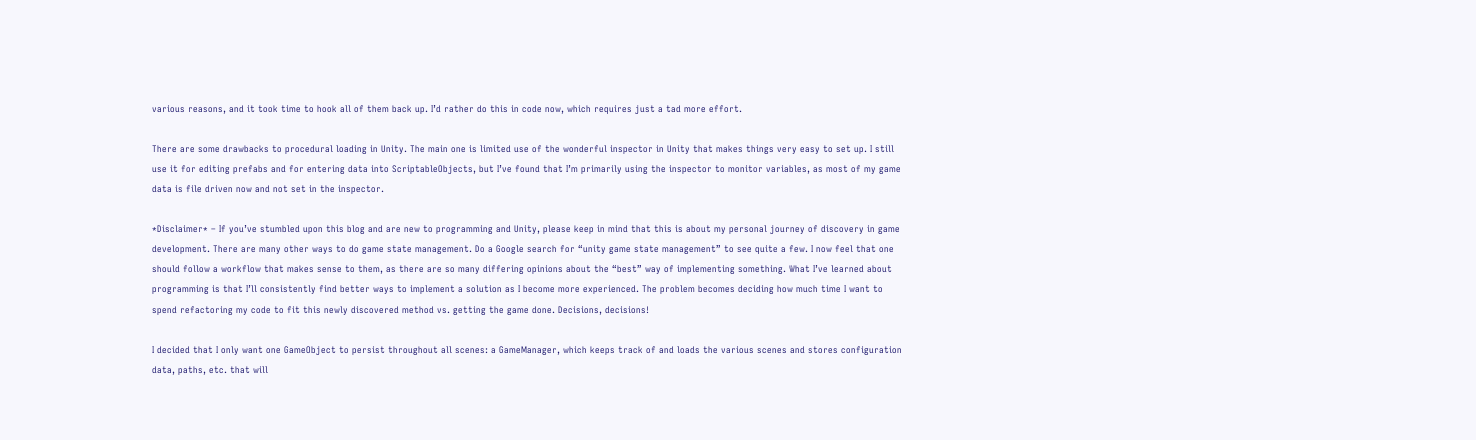various reasons, and it took time to hook all of them back up. I’d rather do this in code now, which requires just a tad more effort.

There are some drawbacks to procedural loading in Unity. The main one is limited use of the wonderful inspector in Unity that makes things very easy to set up. I still use it for editing prefabs and for entering data into ScriptableObjects, but I’ve found that I’m primarily using the inspector to monitor variables, as most of my game data is file driven now and not set in the inspector.

*Disclaimer* – If you’ve stumbled upon this blog and are new to programming and Unity, please keep in mind that this is about my personal journey of discovery in game development. There are many other ways to do game state management. Do a Google search for “unity game state management” to see quite a few. I now feel that one should follow a workflow that makes sense to them, as there are so many differing opinions about the “best” way of implementing something. What I’ve learned about programming is that I’ll consistently find better ways to implement a solution as I become more experienced. The problem becomes deciding how much time I want to spend refactoring my code to fit this newly discovered method vs. getting the game done. Decisions, decisions!

I decided that I only want one GameObject to persist throughout all scenes: a GameManager, which keeps track of and loads the various scenes and stores configuration data, paths, etc. that will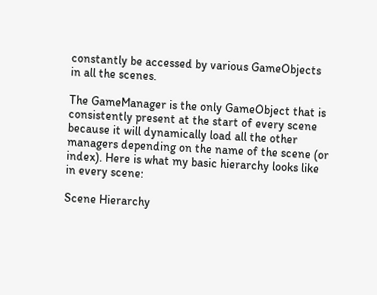constantly be accessed by various GameObjects in all the scenes.

The GameManager is the only GameObject that is consistently present at the start of every scene because it will dynamically load all the other managers depending on the name of the scene (or index). Here is what my basic hierarchy looks like in every scene:

Scene Hierarchy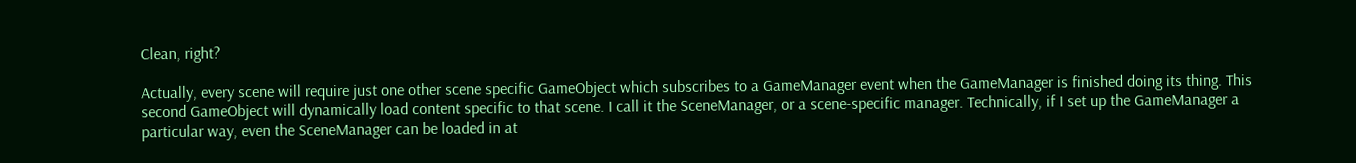Clean, right?

Actually, every scene will require just one other scene specific GameObject which subscribes to a GameManager event when the GameManager is finished doing its thing. This second GameObject will dynamically load content specific to that scene. I call it the SceneManager, or a scene-specific manager. Technically, if I set up the GameManager a particular way, even the SceneManager can be loaded in at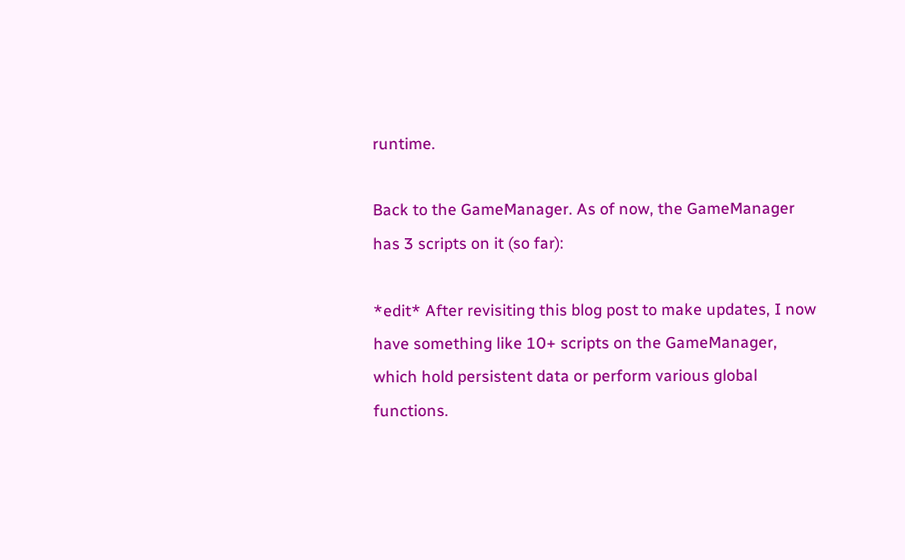runtime.

Back to the GameManager. As of now, the GameManager has 3 scripts on it (so far):

*edit* After revisiting this blog post to make updates, I now have something like 10+ scripts on the GameManager, which hold persistent data or perform various global functions.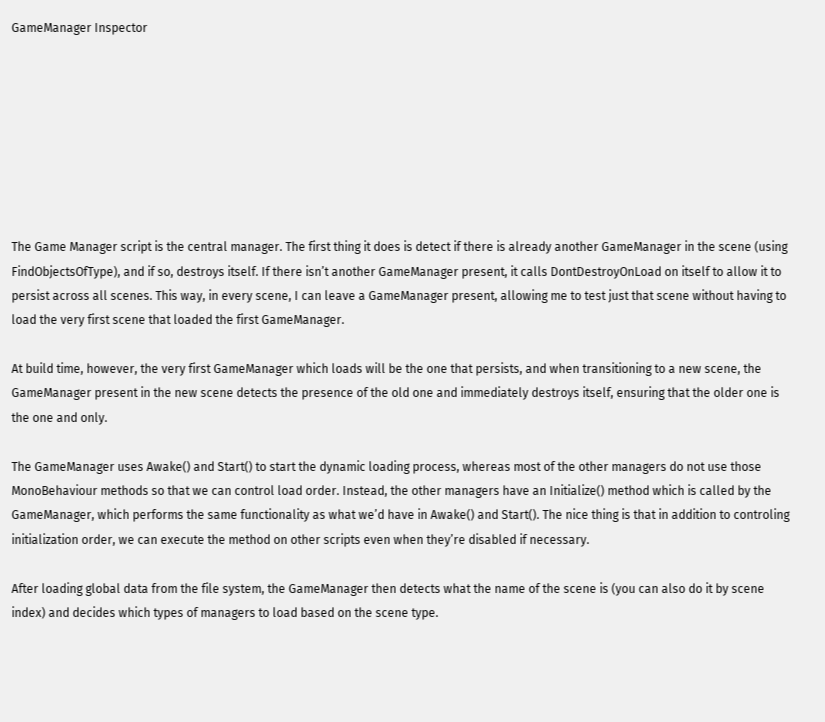GameManager Inspector








The Game Manager script is the central manager. The first thing it does is detect if there is already another GameManager in the scene (using FindObjectsOfType), and if so, destroys itself. If there isn’t another GameManager present, it calls DontDestroyOnLoad on itself to allow it to persist across all scenes. This way, in every scene, I can leave a GameManager present, allowing me to test just that scene without having to load the very first scene that loaded the first GameManager.

At build time, however, the very first GameManager which loads will be the one that persists, and when transitioning to a new scene, the GameManager present in the new scene detects the presence of the old one and immediately destroys itself, ensuring that the older one is the one and only.

The GameManager uses Awake() and Start() to start the dynamic loading process, whereas most of the other managers do not use those MonoBehaviour methods so that we can control load order. Instead, the other managers have an Initialize() method which is called by the GameManager, which performs the same functionality as what we’d have in Awake() and Start(). The nice thing is that in addition to controling initialization order, we can execute the method on other scripts even when they’re disabled if necessary.

After loading global data from the file system, the GameManager then detects what the name of the scene is (you can also do it by scene index) and decides which types of managers to load based on the scene type.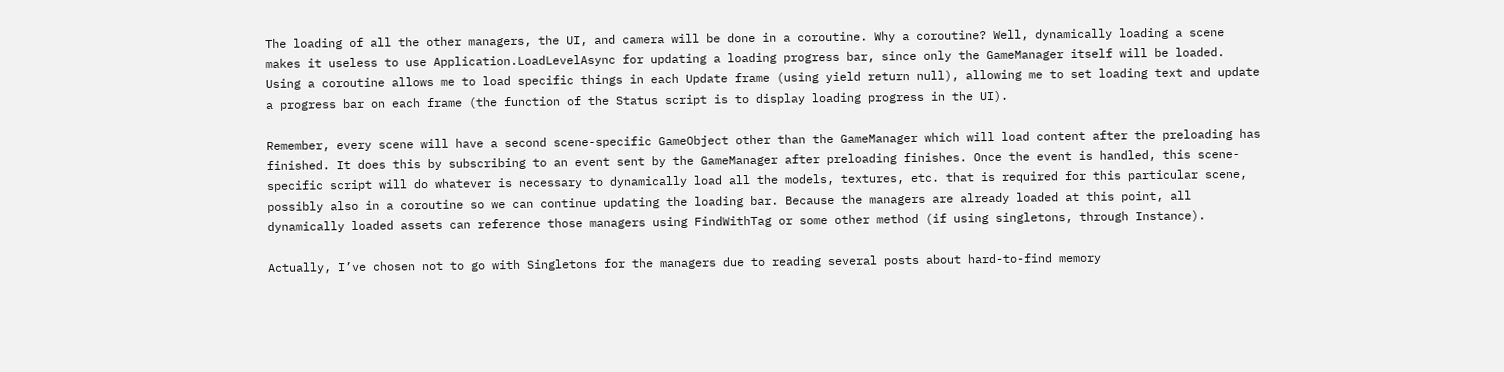The loading of all the other managers, the UI, and camera will be done in a coroutine. Why a coroutine? Well, dynamically loading a scene makes it useless to use Application.LoadLevelAsync for updating a loading progress bar, since only the GameManager itself will be loaded. Using a coroutine allows me to load specific things in each Update frame (using yield return null), allowing me to set loading text and update a progress bar on each frame (the function of the Status script is to display loading progress in the UI).

Remember, every scene will have a second scene-specific GameObject other than the GameManager which will load content after the preloading has finished. It does this by subscribing to an event sent by the GameManager after preloading finishes. Once the event is handled, this scene-specific script will do whatever is necessary to dynamically load all the models, textures, etc. that is required for this particular scene, possibly also in a coroutine so we can continue updating the loading bar. Because the managers are already loaded at this point, all dynamically loaded assets can reference those managers using FindWithTag or some other method (if using singletons, through Instance).

Actually, I’ve chosen not to go with Singletons for the managers due to reading several posts about hard-to-find memory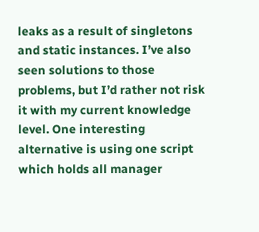leaks as a result of singletons and static instances. I’ve also seen solutions to those problems, but I’d rather not risk it with my current knowledge level. One interesting alternative is using one script which holds all manager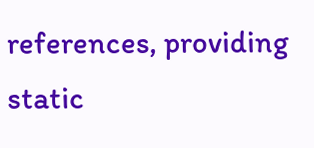references, providing static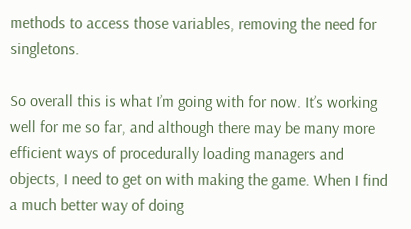methods to access those variables, removing the need for singletons.

So overall this is what I’m going with for now. It’s working well for me so far, and although there may be many more efficient ways of procedurally loading managers and objects, I need to get on with making the game. When I find a much better way of doing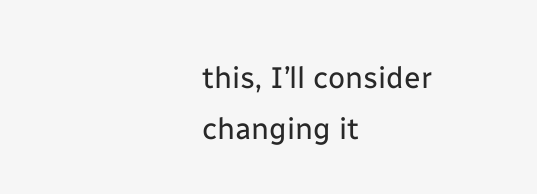this, I’ll consider changing it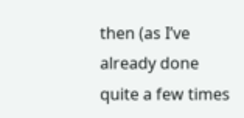then (as I’ve already done quite a few times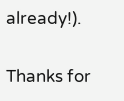already!).

Thanks for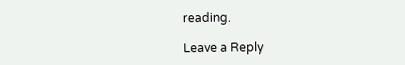reading.

Leave a Reply